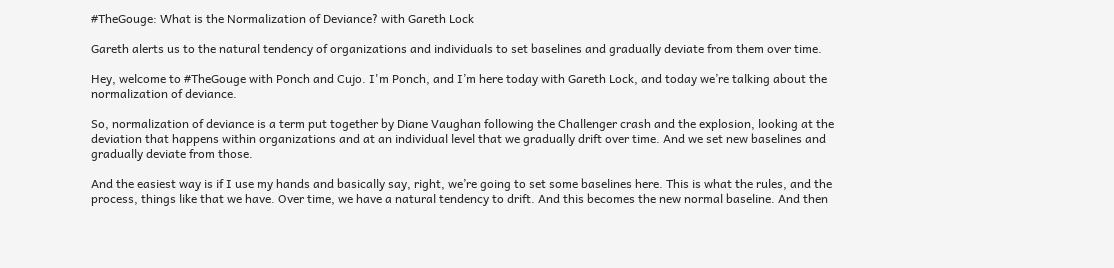#TheGouge: What is the Normalization of Deviance? with Gareth Lock

Gareth alerts us to the natural tendency of organizations and individuals to set baselines and gradually deviate from them over time.

Hey, welcome to #TheGouge with Ponch and Cujo. I'm Ponch, and I’m here today with Gareth Lock, and today we’re talking about the normalization of deviance.

So, normalization of deviance is a term put together by Diane Vaughan following the Challenger crash and the explosion, looking at the deviation that happens within organizations and at an individual level that we gradually drift over time. And we set new baselines and gradually deviate from those.

And the easiest way is if I use my hands and basically say, right, we’re going to set some baselines here. This is what the rules, and the process, things like that we have. Over time, we have a natural tendency to drift. And this becomes the new normal baseline. And then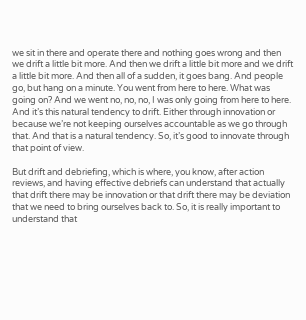we sit in there and operate there and nothing goes wrong and then we drift a little bit more. And then we drift a little bit more and we drift a little bit more. And then all of a sudden, it goes bang. And people go, but hang on a minute. You went from here to here. What was going on? And we went no, no, no, I was only going from here to here. And it’s this natural tendency to drift. Either through innovation or because we’re not keeping ourselves accountable as we go through that. And that is a natural tendency. So, it’s good to innovate through that point of view.

But drift and debriefing, which is where, you know, after action reviews, and having effective debriefs can understand that actually that drift there may be innovation or that drift there may be deviation that we need to bring ourselves back to. So, it is really important to understand that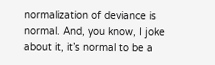normalization of deviance is normal. And, you know, I joke about it, it’s normal to be a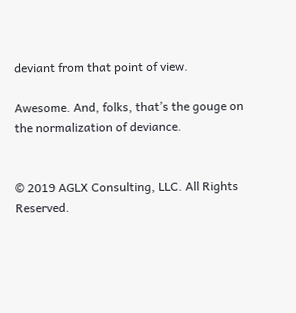deviant from that point of view.

Awesome. And, folks, that’s the gouge on the normalization of deviance.


© 2019 AGLX Consulting, LLC. All Rights Reserved.